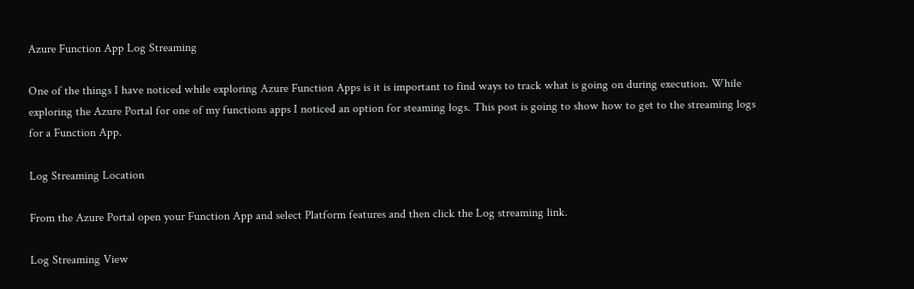Azure Function App Log Streaming

One of the things I have noticed while exploring Azure Function Apps is it is important to find ways to track what is going on during execution. While exploring the Azure Portal for one of my functions apps I noticed an option for steaming logs. This post is going to show how to get to the streaming logs for a Function App.

Log Streaming Location

From the Azure Portal open your Function App and select Platform features and then click the Log streaming link.

Log Streaming View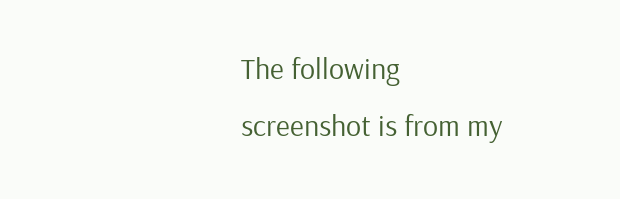The following screenshot is from my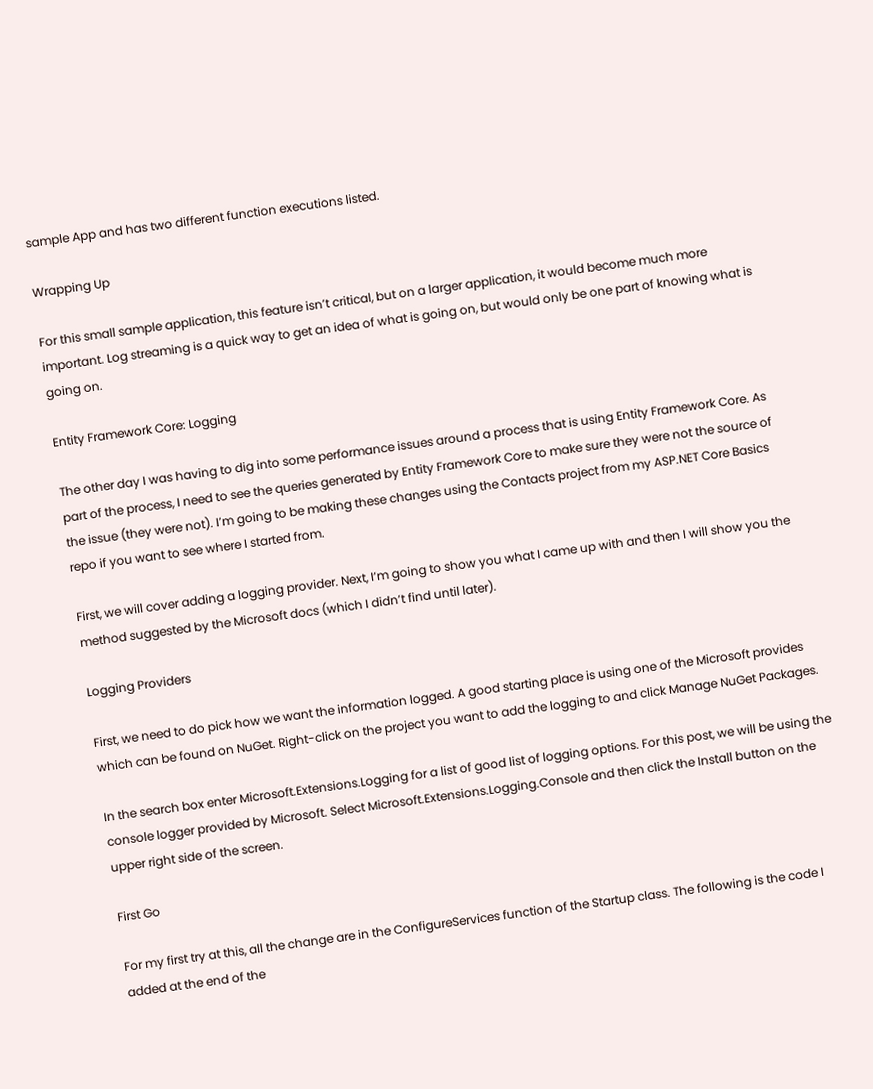sample App and has two different function executions listed.

Wrapping Up

For this small sample application, this feature isn’t critical, but on a larger application, it would become much more important. Log streaming is a quick way to get an idea of what is going on, but would only be one part of knowing what is going on.

Entity Framework Core: Logging

The other day I was having to dig into some performance issues around a process that is using Entity Framework Core. As part of the process, I need to see the queries generated by Entity Framework Core to make sure they were not the source of the issue (they were not). I’m going to be making these changes using the Contacts project from my ASP.NET Core Basics repo if you want to see where I started from.

First, we will cover adding a logging provider. Next, I’m going to show you what I came up with and then I will show you the method suggested by the Microsoft docs (which I didn’t find until later).

Logging Providers

First, we need to do pick how we want the information logged. A good starting place is using one of the Microsoft provides which can be found on NuGet. Right-click on the project you want to add the logging to and click Manage NuGet Packages.

In the search box enter Microsoft.Extensions.Logging for a list of good list of logging options. For this post, we will be using the console logger provided by Microsoft. Select Microsoft.Extensions.Logging.Console and then click the Install button on the upper right side of the screen.

First Go

For my first try at this, all the change are in the ConfigureServices function of the Startup class. The following is the code I added at the end of the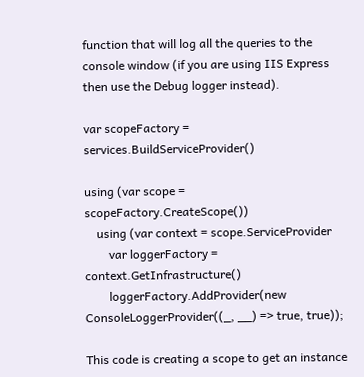function that will log all the queries to the console window (if you are using IIS Express then use the Debug logger instead).

var scopeFactory = services.BuildServiceProvider()

using (var scope = scopeFactory.CreateScope())
    using (var context = scope.ServiceProvider
        var loggerFactory = context.GetInfrastructure()
        loggerFactory.AddProvider(new ConsoleLoggerProvider((_, __) => true, true));

This code is creating a scope to get an instance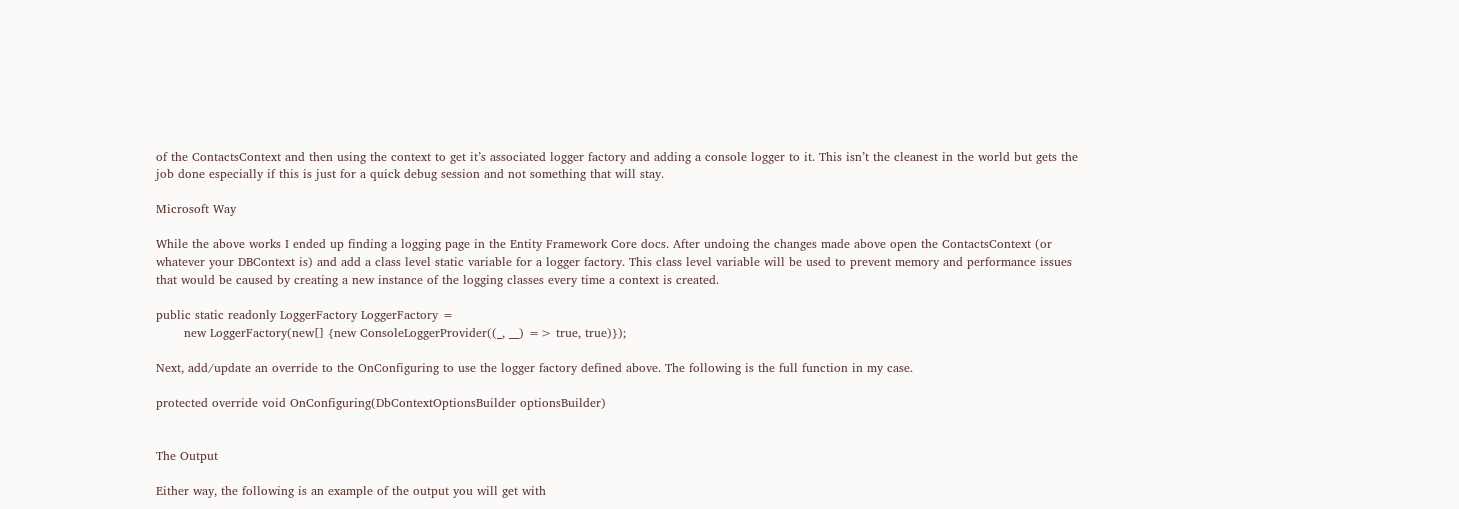of the ContactsContext and then using the context to get it’s associated logger factory and adding a console logger to it. This isn’t the cleanest in the world but gets the job done especially if this is just for a quick debug session and not something that will stay.

Microsoft Way

While the above works I ended up finding a logging page in the Entity Framework Core docs. After undoing the changes made above open the ContactsContext (or whatever your DBContext is) and add a class level static variable for a logger factory. This class level variable will be used to prevent memory and performance issues that would be caused by creating a new instance of the logging classes every time a context is created.

public static readonly LoggerFactory LoggerFactory =
       new LoggerFactory(new[] {new ConsoleLoggerProvider((_, __) => true, true)});

Next, add/update an override to the OnConfiguring to use the logger factory defined above. The following is the full function in my case.

protected override void OnConfiguring(DbContextOptionsBuilder optionsBuilder)


The Output

Either way, the following is an example of the output you will get with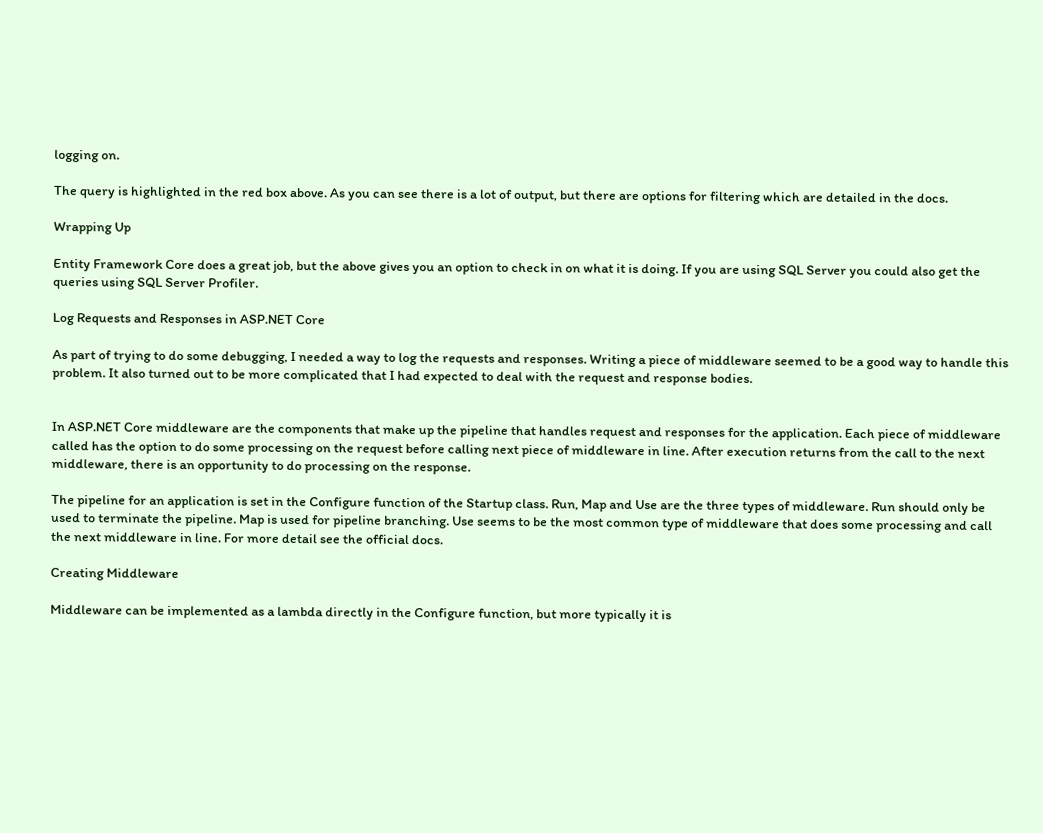logging on.

The query is highlighted in the red box above. As you can see there is a lot of output, but there are options for filtering which are detailed in the docs.

Wrapping Up

Entity Framework Core does a great job, but the above gives you an option to check in on what it is doing. If you are using SQL Server you could also get the queries using SQL Server Profiler.

Log Requests and Responses in ASP.NET Core

As part of trying to do some debugging, I needed a way to log the requests and responses. Writing a piece of middleware seemed to be a good way to handle this problem. It also turned out to be more complicated that I had expected to deal with the request and response bodies.


In ASP.NET Core middleware are the components that make up the pipeline that handles request and responses for the application. Each piece of middleware called has the option to do some processing on the request before calling next piece of middleware in line. After execution returns from the call to the next middleware, there is an opportunity to do processing on the response.

The pipeline for an application is set in the Configure function of the Startup class. Run, Map and Use are the three types of middleware. Run should only be used to terminate the pipeline. Map is used for pipeline branching. Use seems to be the most common type of middleware that does some processing and call the next middleware in line. For more detail see the official docs.

Creating Middleware

Middleware can be implemented as a lambda directly in the Configure function, but more typically it is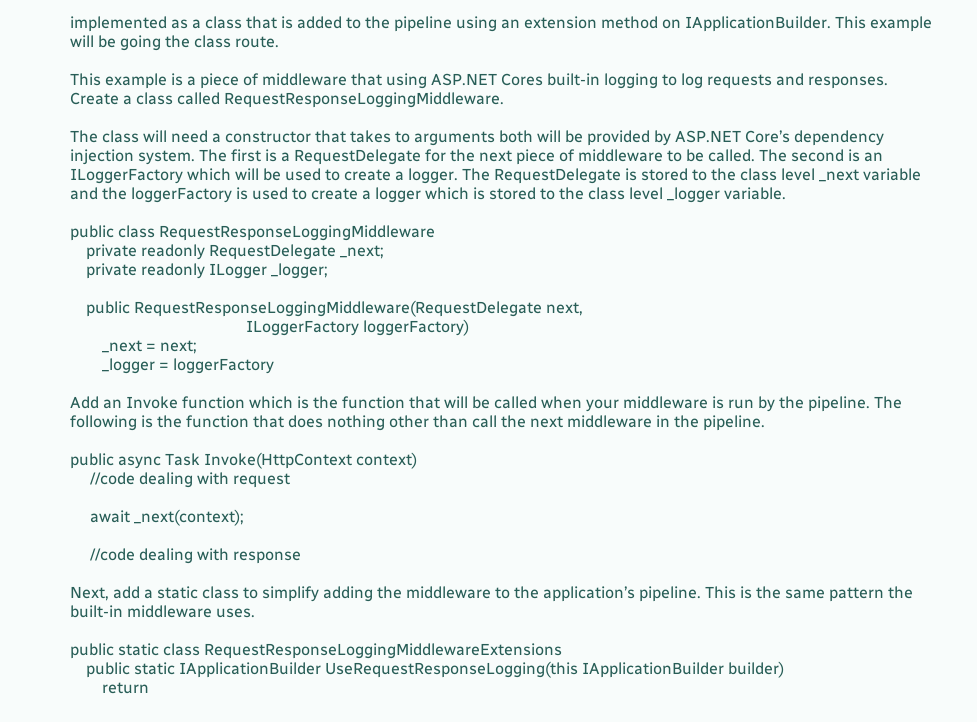implemented as a class that is added to the pipeline using an extension method on IApplicationBuilder. This example will be going the class route.

This example is a piece of middleware that using ASP.NET Cores built-in logging to log requests and responses. Create a class called RequestResponseLoggingMiddleware.

The class will need a constructor that takes to arguments both will be provided by ASP.NET Core’s dependency injection system. The first is a RequestDelegate for the next piece of middleware to be called. The second is an ILoggerFactory which will be used to create a logger. The RequestDelegate is stored to the class level _next variable and the loggerFactory is used to create a logger which is stored to the class level _logger variable.

public class RequestResponseLoggingMiddleware
    private readonly RequestDelegate _next;
    private readonly ILogger _logger;

    public RequestResponseLoggingMiddleware(RequestDelegate next,
                                            ILoggerFactory loggerFactory)
        _next = next;
        _logger = loggerFactory

Add an Invoke function which is the function that will be called when your middleware is run by the pipeline. The following is the function that does nothing other than call the next middleware in the pipeline.

public async Task Invoke(HttpContext context)
     //code dealing with request

     await _next(context);

     //code dealing with response

Next, add a static class to simplify adding the middleware to the application’s pipeline. This is the same pattern the built-in middleware uses.

public static class RequestResponseLoggingMiddlewareExtensions
    public static IApplicationBuilder UseRequestResponseLogging(this IApplicationBuilder builder)
        return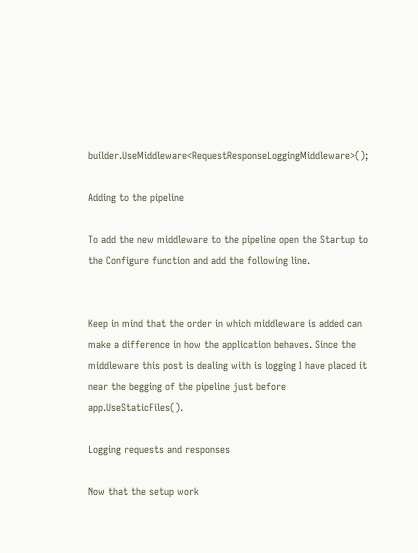builder.UseMiddleware<RequestResponseLoggingMiddleware>();

Adding to the pipeline

To add the new middleware to the pipeline open the Startup to the Configure function and add the following line.


Keep in mind that the order in which middleware is added can make a difference in how the application behaves. Since the middleware this post is dealing with is logging I have placed it near the begging of the pipeline just before app.UseStaticFiles().

Logging requests and responses

Now that the setup work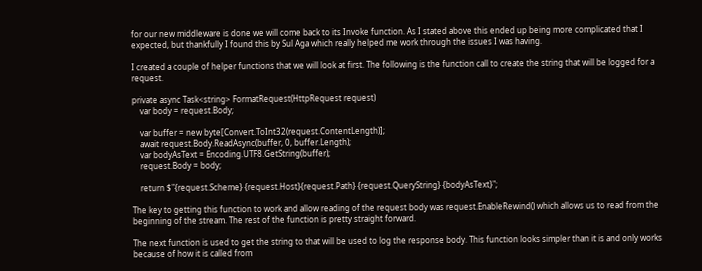for our new middleware is done we will come back to its Invoke function. As I stated above this ended up being more complicated that I expected, but thankfully I found this by Sul Aga which really helped me work through the issues I was having.

I created a couple of helper functions that we will look at first. The following is the function call to create the string that will be logged for a request.

private async Task<string> FormatRequest(HttpRequest request)
    var body = request.Body;

    var buffer = new byte[Convert.ToInt32(request.ContentLength)];
    await request.Body.ReadAsync(buffer, 0, buffer.Length);
    var bodyAsText = Encoding.UTF8.GetString(buffer);
    request.Body = body;

    return $"{request.Scheme} {request.Host}{request.Path} {request.QueryString} {bodyAsText}";

The key to getting this function to work and allow reading of the request body was request.EnableRewind() which allows us to read from the beginning of the stream. The rest of the function is pretty straight forward.

The next function is used to get the string to that will be used to log the response body. This function looks simpler than it is and only works because of how it is called from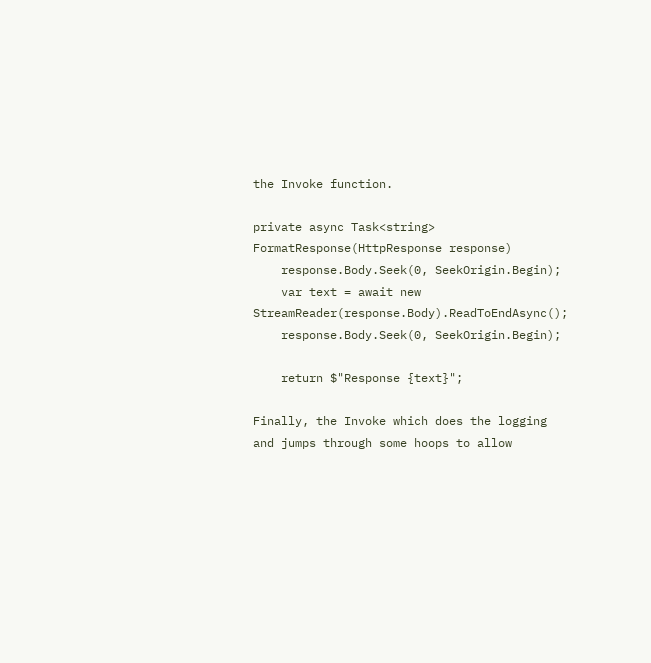the Invoke function.

private async Task<string> FormatResponse(HttpResponse response)
    response.Body.Seek(0, SeekOrigin.Begin);
    var text = await new StreamReader(response.Body).ReadToEndAsync();
    response.Body.Seek(0, SeekOrigin.Begin);

    return $"Response {text}";

Finally, the Invoke which does the logging and jumps through some hoops to allow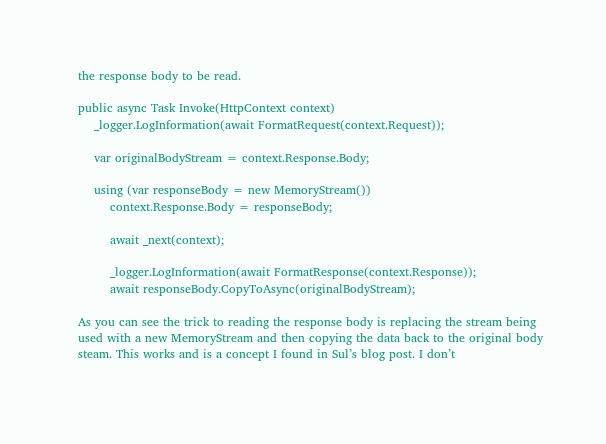the response body to be read.

public async Task Invoke(HttpContext context)
    _logger.LogInformation(await FormatRequest(context.Request));

    var originalBodyStream = context.Response.Body;

    using (var responseBody = new MemoryStream())
        context.Response.Body = responseBody;

        await _next(context);

        _logger.LogInformation(await FormatResponse(context.Response));
        await responseBody.CopyToAsync(originalBodyStream);

As you can see the trick to reading the response body is replacing the stream being used with a new MemoryStream and then copying the data back to the original body steam. This works and is a concept I found in Sul’s blog post. I don’t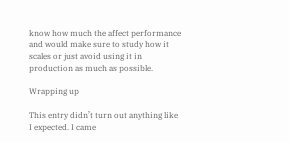know how much the affect performance and would make sure to study how it scales or just avoid using it in production as much as possible.

Wrapping up

This entry didn’t turn out anything like I expected. I came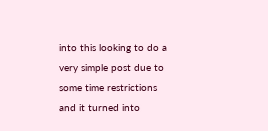into this looking to do a very simple post due to some time restrictions and it turned into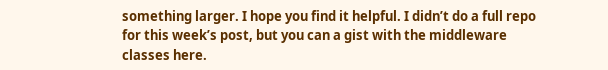something larger. I hope you find it helpful. I didn’t do a full repo for this week’s post, but you can a gist with the middleware classes here.